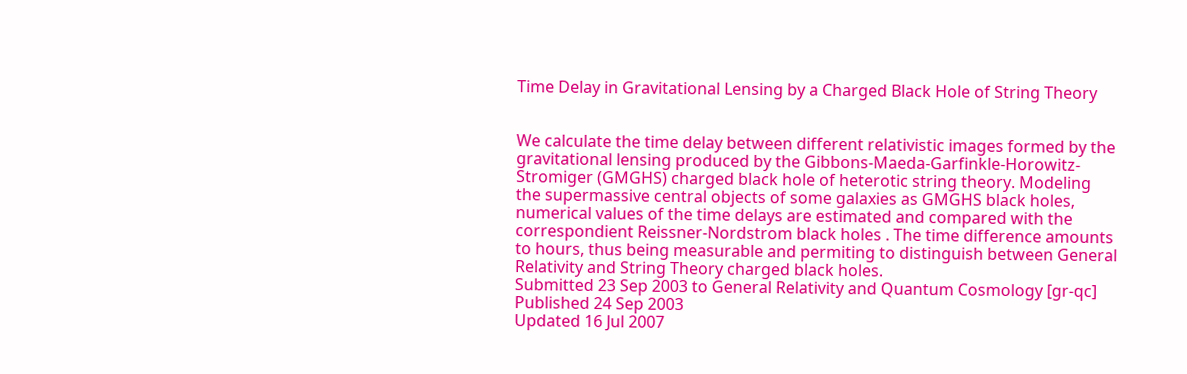Time Delay in Gravitational Lensing by a Charged Black Hole of String Theory


We calculate the time delay between different relativistic images formed by the gravitational lensing produced by the Gibbons-Maeda-Garfinkle-Horowitz-Stromiger (GMGHS) charged black hole of heterotic string theory. Modeling the supermassive central objects of some galaxies as GMGHS black holes, numerical values of the time delays are estimated and compared with the correspondient Reissner-Nordstrom black holes . The time difference amounts to hours, thus being measurable and permiting to distinguish between General Relativity and String Theory charged black holes.
Submitted 23 Sep 2003 to General Relativity and Quantum Cosmology [gr-qc]
Published 24 Sep 2003
Updated 16 Jul 2007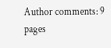Author comments: 9 pages